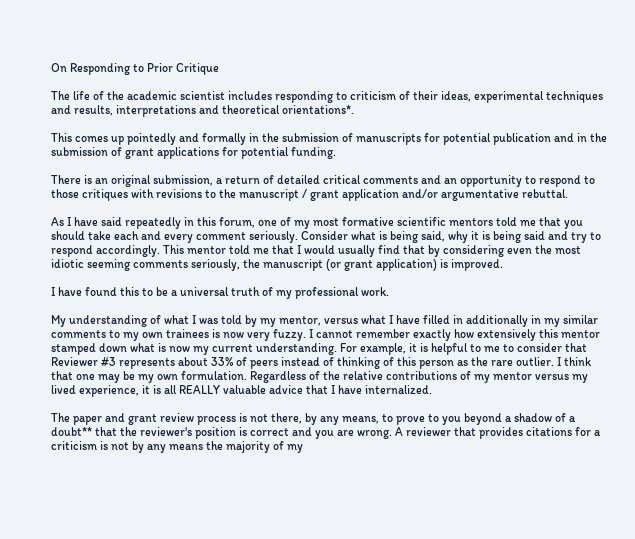On Responding to Prior Critique

The life of the academic scientist includes responding to criticism of their ideas, experimental techniques and results, interpretations and theoretical orientations*.

This comes up pointedly and formally in the submission of manuscripts for potential publication and in the submission of grant applications for potential funding.

There is an original submission, a return of detailed critical comments and an opportunity to respond to those critiques with revisions to the manuscript / grant application and/or argumentative rebuttal.

As I have said repeatedly in this forum, one of my most formative scientific mentors told me that you should take each and every comment seriously. Consider what is being said, why it is being said and try to respond accordingly. This mentor told me that I would usually find that by considering even the most idiotic seeming comments seriously, the manuscript (or grant application) is improved.

I have found this to be a universal truth of my professional work.

My understanding of what I was told by my mentor, versus what I have filled in additionally in my similar comments to my own trainees is now very fuzzy. I cannot remember exactly how extensively this mentor stamped down what is now my current understanding. For example, it is helpful to me to consider that Reviewer #3 represents about 33% of peers instead of thinking of this person as the rare outlier. I think that one may be my own formulation. Regardless of the relative contributions of my mentor versus my lived experience, it is all REALLY valuable advice that I have internalized.

The paper and grant review process is not there, by any means, to prove to you beyond a shadow of a doubt** that the reviewer's position is correct and you are wrong. A reviewer that provides citations for a criticism is not by any means the majority of my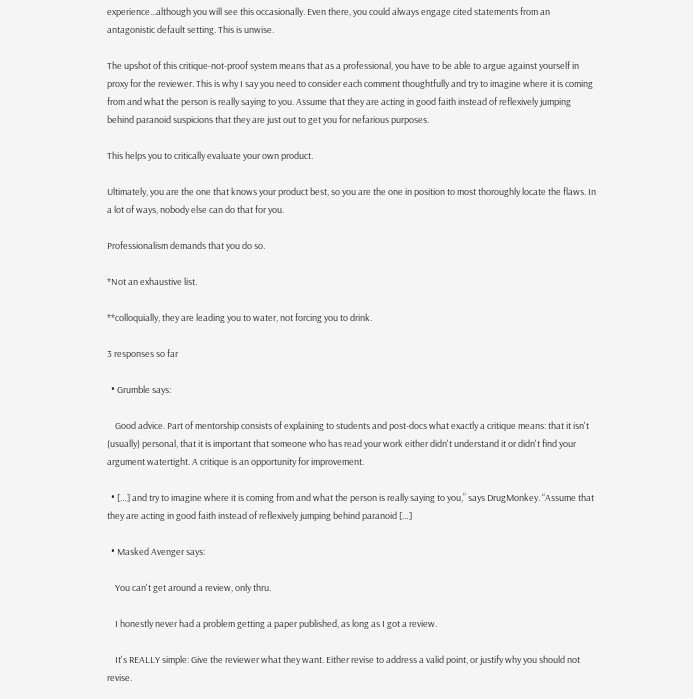experience...although you will see this occasionally. Even there, you could always engage cited statements from an antagonistic default setting. This is unwise.

The upshot of this critique-not-proof system means that as a professional, you have to be able to argue against yourself in proxy for the reviewer. This is why I say you need to consider each comment thoughtfully and try to imagine where it is coming from and what the person is really saying to you. Assume that they are acting in good faith instead of reflexively jumping behind paranoid suspicions that they are just out to get you for nefarious purposes.

This helps you to critically evaluate your own product.

Ultimately, you are the one that knows your product best, so you are the one in position to most thoroughly locate the flaws. In a lot of ways, nobody else can do that for you.

Professionalism demands that you do so.

*Not an exhaustive list.

**colloquially, they are leading you to water, not forcing you to drink.

3 responses so far

  • Grumble says:

    Good advice. Part of mentorship consists of explaining to students and post-docs what exactly a critique means: that it isn't (usually) personal, that it is important that someone who has read your work either didn't understand it or didn't find your argument watertight. A critique is an opportunity for improvement.

  • […] and try to imagine where it is coming from and what the person is really saying to you,” says DrugMonkey. “Assume that they are acting in good faith instead of reflexively jumping behind paranoid […]

  • Masked Avenger says:

    You can't get around a review, only thru.

    I honestly never had a problem getting a paper published, as long as I got a review.

    It's REALLY simple: Give the reviewer what they want. Either revise to address a valid point, or justify why you should not revise.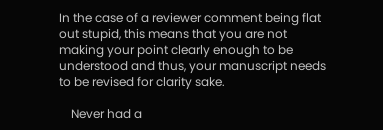In the case of a reviewer comment being flat out stupid, this means that you are not making your point clearly enough to be understood and thus, your manuscript needs to be revised for clarity sake.

    Never had a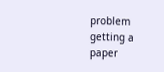problem getting a paper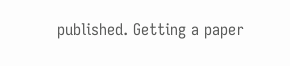published. Getting a paper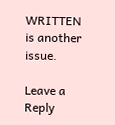WRITTEN is another issue.

Leave a Reply